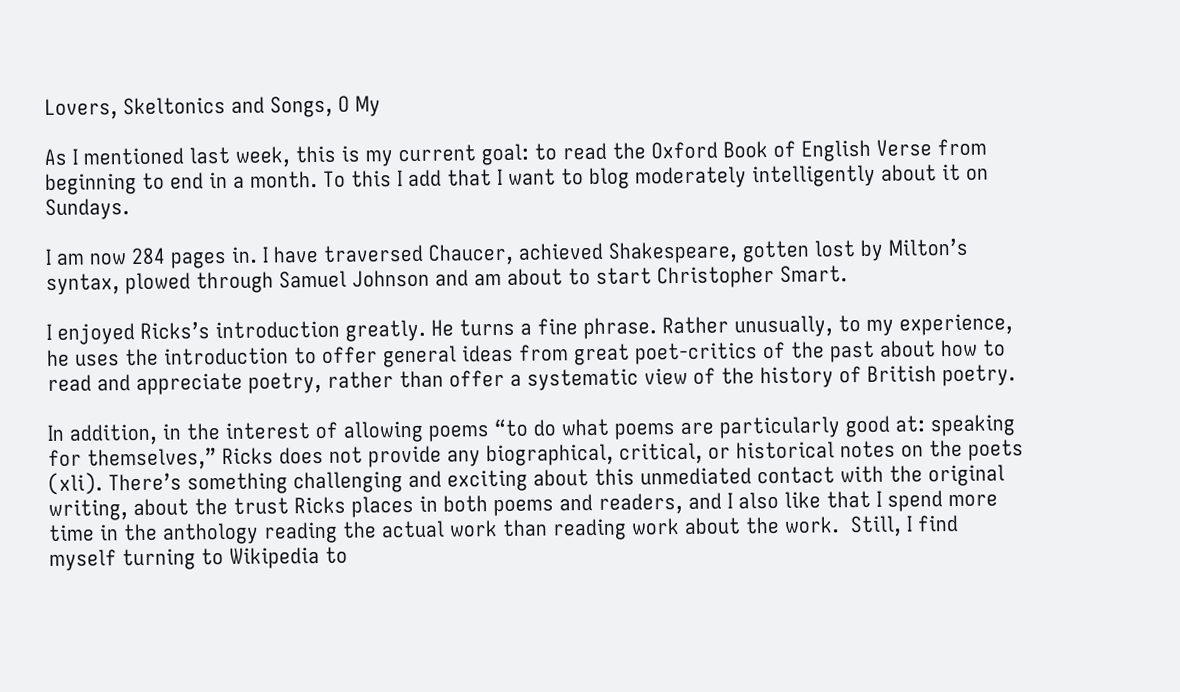Lovers, Skeltonics and Songs, O My

As I mentioned last week, this is my current goal: to read the Oxford Book of English Verse from beginning to end in a month. To this I add that I want to blog moderately intelligently about it on Sundays.

I am now 284 pages in. I have traversed Chaucer, achieved Shakespeare, gotten lost by Milton’s syntax, plowed through Samuel Johnson and am about to start Christopher Smart.

I enjoyed Ricks’s introduction greatly. He turns a fine phrase. Rather unusually, to my experience, he uses the introduction to offer general ideas from great poet-critics of the past about how to read and appreciate poetry, rather than offer a systematic view of the history of British poetry.

In addition, in the interest of allowing poems “to do what poems are particularly good at: speaking for themselves,” Ricks does not provide any biographical, critical, or historical notes on the poets (xli). There’s something challenging and exciting about this unmediated contact with the original writing, about the trust Ricks places in both poems and readers, and I also like that I spend more time in the anthology reading the actual work than reading work about the work.  Still, I find myself turning to Wikipedia to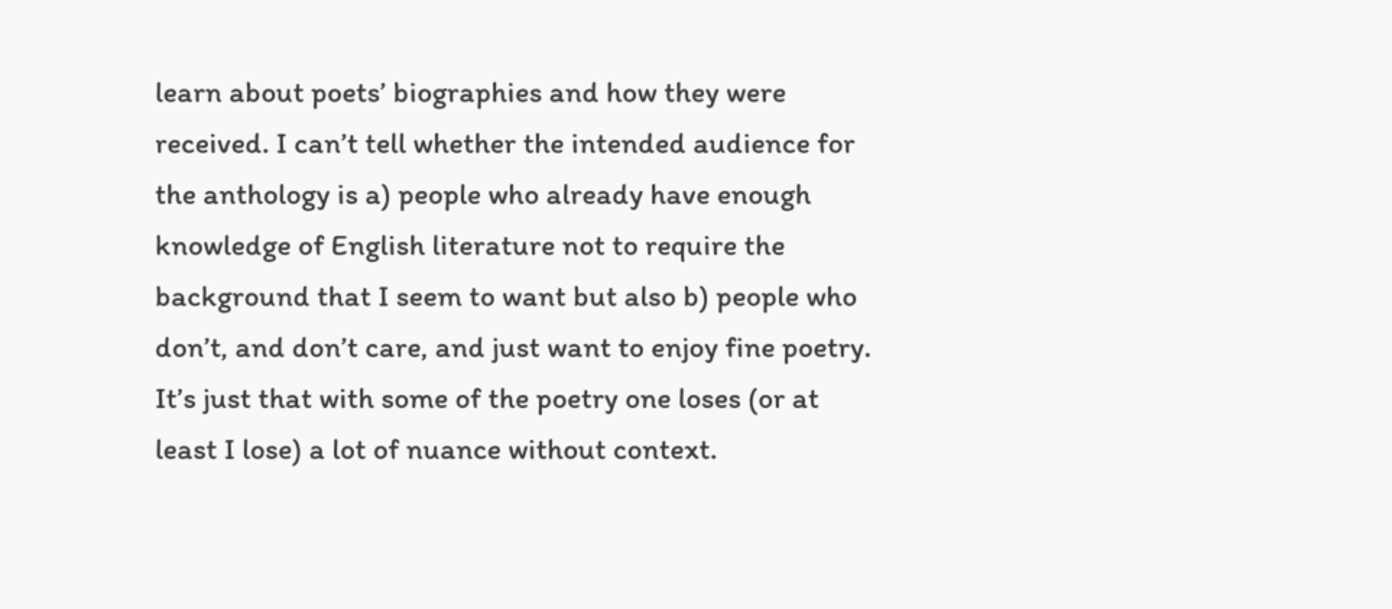learn about poets’ biographies and how they were received. I can’t tell whether the intended audience for the anthology is a) people who already have enough knowledge of English literature not to require the background that I seem to want but also b) people who don’t, and don’t care, and just want to enjoy fine poetry. It’s just that with some of the poetry one loses (or at least I lose) a lot of nuance without context.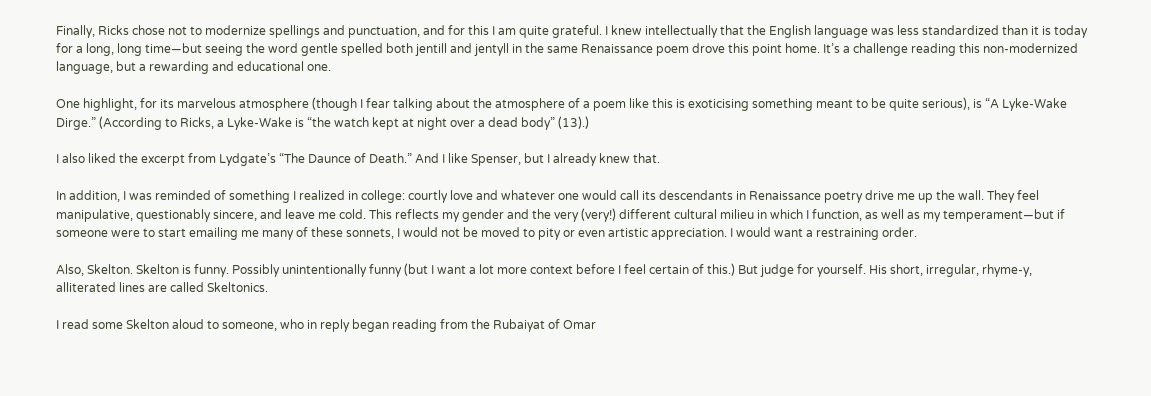Finally, Ricks chose not to modernize spellings and punctuation, and for this I am quite grateful. I knew intellectually that the English language was less standardized than it is today for a long, long time—but seeing the word gentle spelled both jentill and jentyll in the same Renaissance poem drove this point home. It’s a challenge reading this non-modernized language, but a rewarding and educational one.

One highlight, for its marvelous atmosphere (though I fear talking about the atmosphere of a poem like this is exoticising something meant to be quite serious), is “A Lyke-Wake Dirge.” (According to Ricks, a Lyke-Wake is “the watch kept at night over a dead body” (13).)

I also liked the excerpt from Lydgate’s “The Daunce of Death.” And I like Spenser, but I already knew that.

In addition, I was reminded of something I realized in college: courtly love and whatever one would call its descendants in Renaissance poetry drive me up the wall. They feel manipulative, questionably sincere, and leave me cold. This reflects my gender and the very (very!) different cultural milieu in which I function, as well as my temperament—but if someone were to start emailing me many of these sonnets, I would not be moved to pity or even artistic appreciation. I would want a restraining order.

Also, Skelton. Skelton is funny. Possibly unintentionally funny (but I want a lot more context before I feel certain of this.) But judge for yourself. His short, irregular, rhyme-y, alliterated lines are called Skeltonics.

I read some Skelton aloud to someone, who in reply began reading from the Rubaiyat of Omar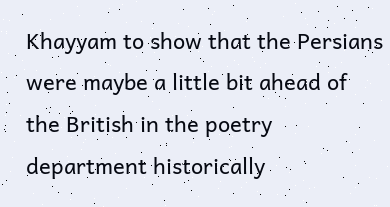Khayyam to show that the Persians were maybe a little bit ahead of the British in the poetry department historically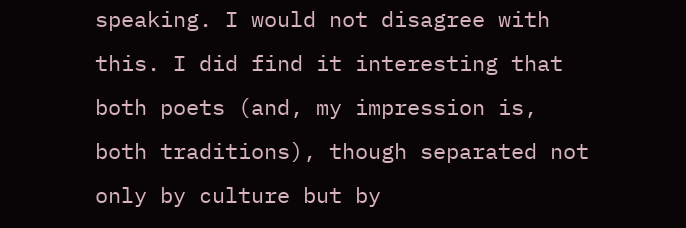speaking. I would not disagree with this. I did find it interesting that both poets (and, my impression is, both traditions), though separated not only by culture but by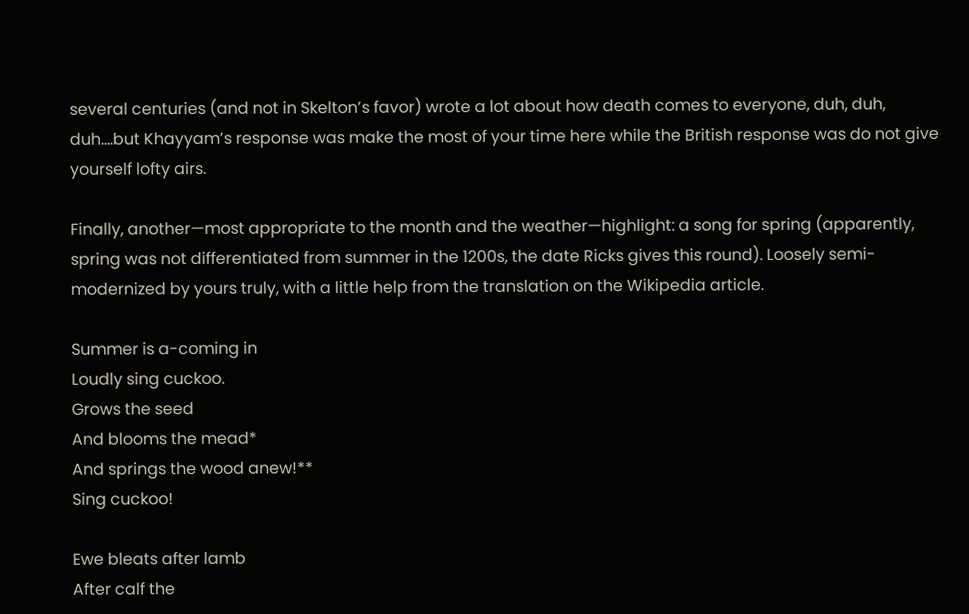several centuries (and not in Skelton’s favor) wrote a lot about how death comes to everyone, duh, duh, duh….but Khayyam’s response was make the most of your time here while the British response was do not give yourself lofty airs.

Finally, another—most appropriate to the month and the weather—highlight: a song for spring (apparently, spring was not differentiated from summer in the 1200s, the date Ricks gives this round). Loosely semi-modernized by yours truly, with a little help from the translation on the Wikipedia article.

Summer is a-coming in
Loudly sing cuckoo.
Grows the seed
And blooms the mead*
And springs the wood anew!**
Sing cuckoo!

Ewe bleats after lamb
After calf the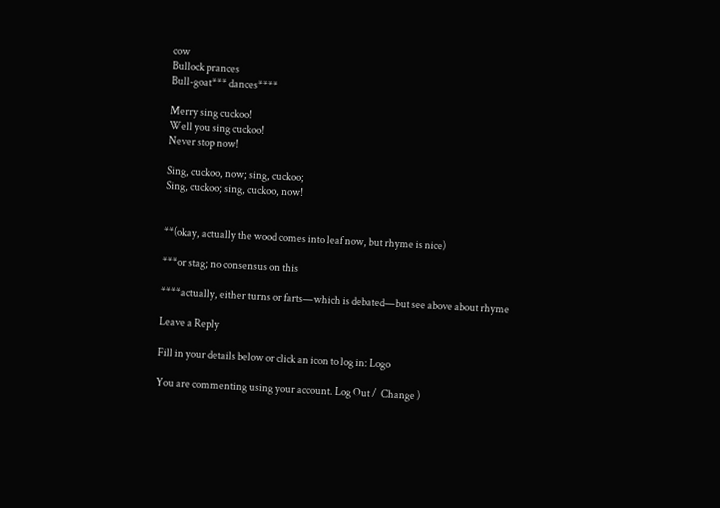cow
Bullock prances
Bull-goat*** dances****

Merry sing cuckoo!
Well you sing cuckoo!
Never stop now!

Sing, cuckoo, now; sing, cuckoo;
Sing, cuckoo; sing, cuckoo, now!


**(okay, actually the wood comes into leaf now, but rhyme is nice)

***or stag; no consensus on this

****actually, either turns or farts—which is debated—but see above about rhyme

Leave a Reply

Fill in your details below or click an icon to log in: Logo

You are commenting using your account. Log Out /  Change )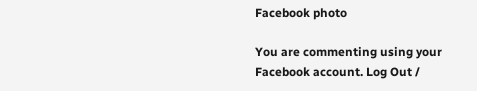Facebook photo

You are commenting using your Facebook account. Log Out /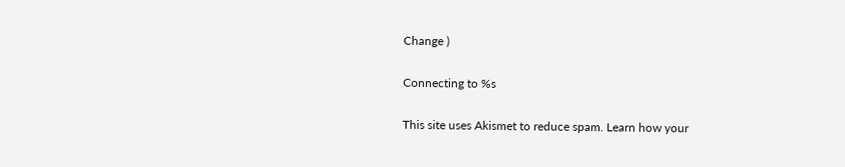Change )

Connecting to %s

This site uses Akismet to reduce spam. Learn how your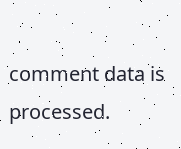comment data is processed.